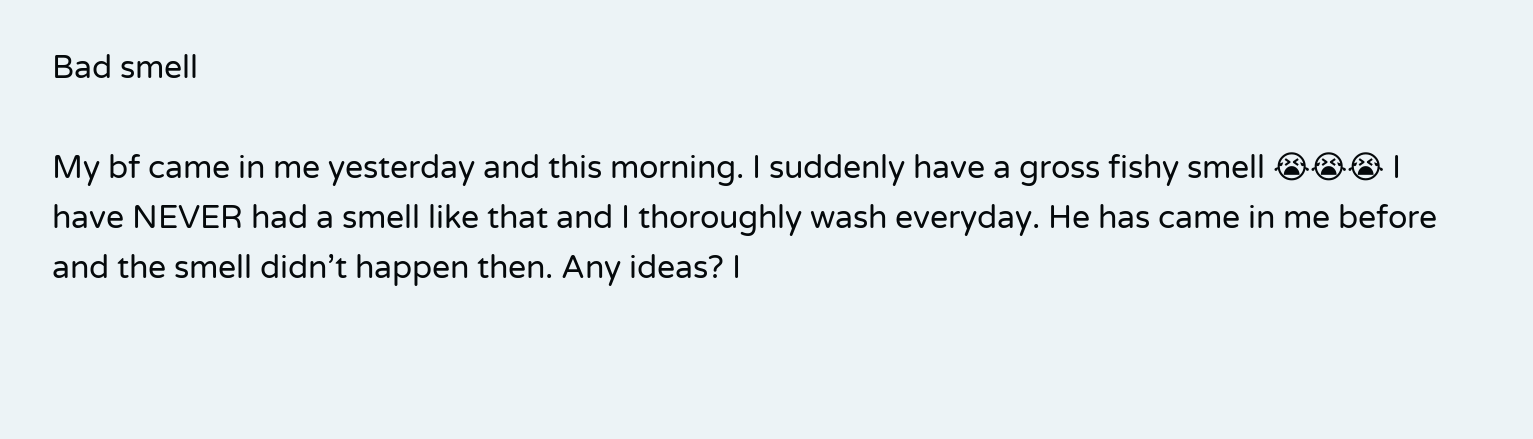Bad smell

My bf came in me yesterday and this morning. I suddenly have a gross fishy smell 😭😭😭 I have NEVER had a smell like that and I thoroughly wash everyday. He has came in me before and the smell didn’t happen then. Any ideas? I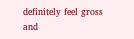definitely feel gross and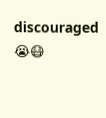discouraged 😭😷